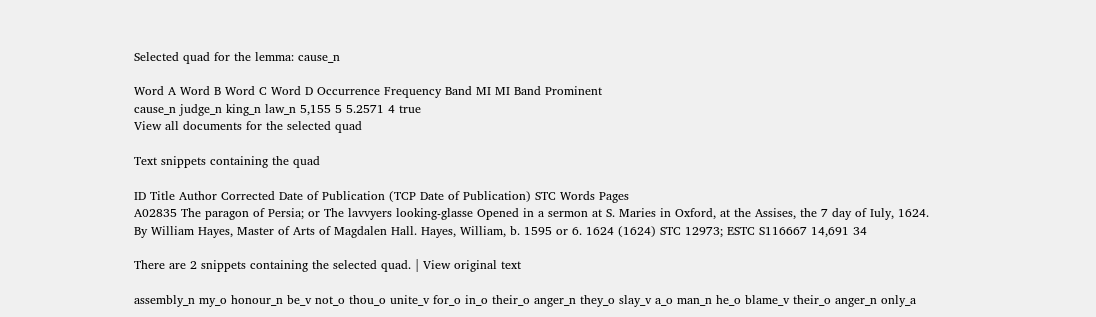Selected quad for the lemma: cause_n

Word A Word B Word C Word D Occurrence Frequency Band MI MI Band Prominent
cause_n judge_n king_n law_n 5,155 5 5.2571 4 true
View all documents for the selected quad

Text snippets containing the quad

ID Title Author Corrected Date of Publication (TCP Date of Publication) STC Words Pages
A02835 The paragon of Persia; or The lavvyers looking-glasse Opened in a sermon at S. Maries in Oxford, at the Assises, the 7 day of Iuly, 1624. By William Hayes, Master of Arts of Magdalen Hall. Hayes, William, b. 1595 or 6. 1624 (1624) STC 12973; ESTC S116667 14,691 34

There are 2 snippets containing the selected quad. | View original text

assembly_n my_o honour_n be_v not_o thou_o unite_v for_o in_o their_o anger_n they_o slay_v a_o man_n he_o blame_v their_o anger_n only_a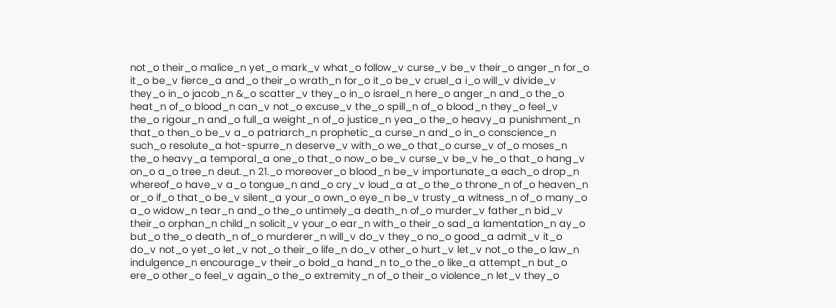not_o their_o malice_n yet_o mark_v what_o follow_v curse_v be_v their_o anger_n for_o it_o be_v fierce_a and_o their_o wrath_n for_o it_o be_v cruel_a i_o will_v divide_v they_o in_o jacob_n &_o scatter_v they_o in_o israel_n here_o anger_n and_o the_o heat_n of_o blood_n can_v not_o excuse_v the_o spill_n of_o blood_n they_o feel_v the_o rigour_n and_o full_a weight_n of_o justice_n yea_o the_o heavy_a punishment_n that_o then_o be_v a_o patriarch_n prophetic_a curse_n and_o in_o conscience_n such_o resolute_a hot-spurre_n deserve_v with_o we_o that_o curse_v of_o moses_n the_o heavy_a temporal_a one_o that_o now_o be_v curse_v be_v he_o that_o hang_v on_o a_o tree_n deut._n 21._o moreover_o blood_n be_v importunate_a each_o drop_n whereof_o have_v a_o tongue_n and_o cry_v loud_a at_o the_o throne_n of_o heaven_n or_o if_o that_o be_v silent_a your_o own_o eye_n be_v trusty_a witness_n of_o many_o a_o widow_n tear_n and_o the_o untimely_a death_n of_o murder_v father_n bid_v their_o orphan_n child_n solicit_v your_o ear_n with_o their_o sad_a lamentation_n ay_o but_o the_o death_n of_o murderer_n will_v do_v they_o no_o good_a admit_v it_o do_v not_o yet_o let_v not_o their_o life_n do_v other_o hurt_v let_v not_o the_o law_n indulgence_n encourage_v their_o bold_a hand_n to_o the_o like_a attempt_n but_o ere_o other_o feel_v again_o the_o extremity_n of_o their_o violence_n let_v they_o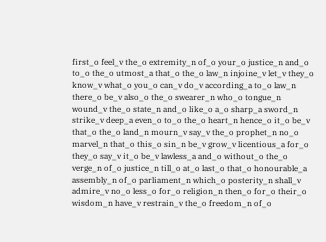first_o feel_v the_o extremity_n of_o your_o justice_n and_o to_o the_o utmost_a that_o the_o law_n injoine_v let_v they_o know_v what_o you_o can_v do_v according_a to_o law_n there_o be_v also_o the_o swearer_n who_o tongue_n wound_v the_o state_n and_o like_o a_o sharp_a sword_n strike_v deep_a even_o to_o the_o heart_n hence_o it_o be_v that_o the_o land_n mourn_v say_v the_o prophet_n no_o marvel_n that_o this_o sin_n be_v grow_v licentious_a for_o they_o say_v it_o be_v lawless_a and_o without_o the_o verge_n of_o justice_n till_o at_o last_o that_o honourable_a assembly_n of_o parliament_n which_o posterity_n shall_v admire_v no_o less_o for_o religion_n then_o for_o their_o wisdom_n have_v restrain_v the_o freedom_n of_o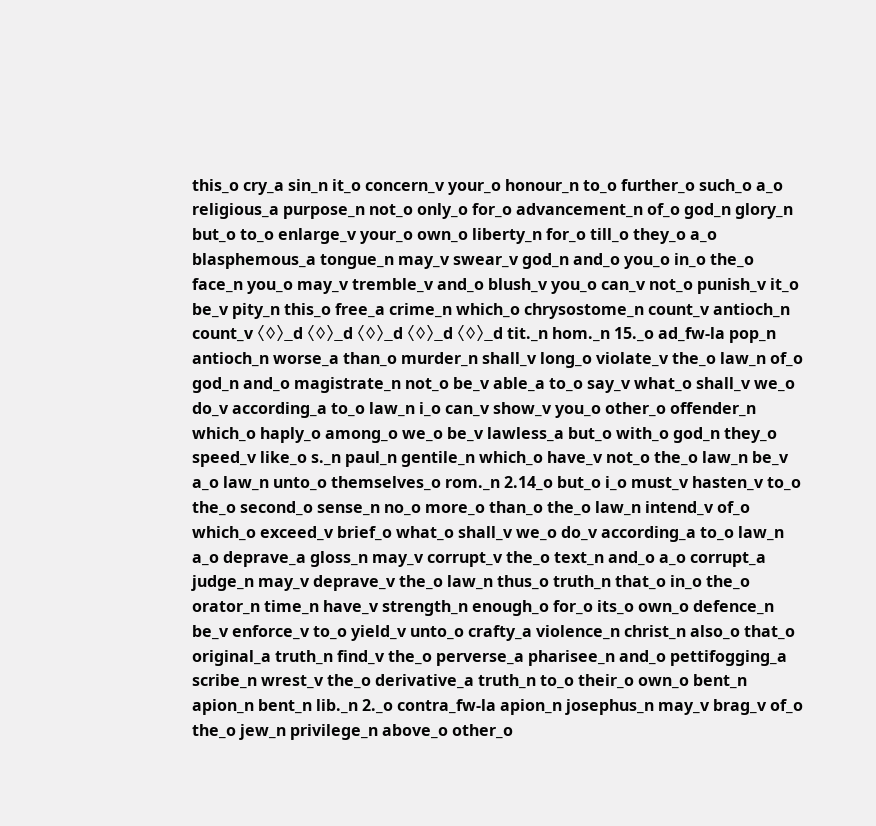this_o cry_a sin_n it_o concern_v your_o honour_n to_o further_o such_o a_o religious_a purpose_n not_o only_o for_o advancement_n of_o god_n glory_n but_o to_o enlarge_v your_o own_o liberty_n for_o till_o they_o a_o blasphemous_a tongue_n may_v swear_v god_n and_o you_o in_o the_o face_n you_o may_v tremble_v and_o blush_v you_o can_v not_o punish_v it_o be_v pity_n this_o free_a crime_n which_o chrysostome_n count_v antioch_n count_v 〈◊〉_d 〈◊〉_d 〈◊〉_d 〈◊〉_d 〈◊〉_d tit._n hom._n 15._o ad_fw-la pop_n antioch_n worse_a than_o murder_n shall_v long_o violate_v the_o law_n of_o god_n and_o magistrate_n not_o be_v able_a to_o say_v what_o shall_v we_o do_v according_a to_o law_n i_o can_v show_v you_o other_o offender_n which_o haply_o among_o we_o be_v lawless_a but_o with_o god_n they_o speed_v like_o s._n paul_n gentile_n which_o have_v not_o the_o law_n be_v a_o law_n unto_o themselves_o rom._n 2.14_o but_o i_o must_v hasten_v to_o the_o second_o sense_n no_o more_o than_o the_o law_n intend_v of_o which_o exceed_v brief_o what_o shall_v we_o do_v according_a to_o law_n a_o deprave_a gloss_n may_v corrupt_v the_o text_n and_o a_o corrupt_a judge_n may_v deprave_v the_o law_n thus_o truth_n that_o in_o the_o orator_n time_n have_v strength_n enough_o for_o its_o own_o defence_n be_v enforce_v to_o yield_v unto_o crafty_a violence_n christ_n also_o that_o original_a truth_n find_v the_o perverse_a pharisee_n and_o pettifogging_a scribe_n wrest_v the_o derivative_a truth_n to_o their_o own_o bent_n apion_n bent_n lib._n 2._o contra_fw-la apion_n josephus_n may_v brag_v of_o the_o jew_n privilege_n above_o other_o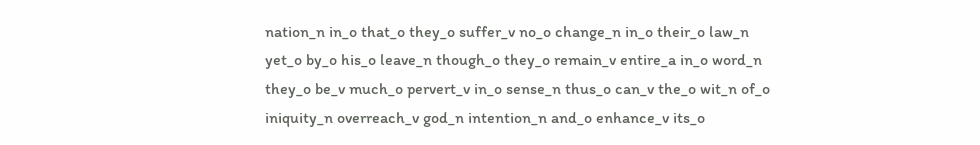nation_n in_o that_o they_o suffer_v no_o change_n in_o their_o law_n yet_o by_o his_o leave_n though_o they_o remain_v entire_a in_o word_n they_o be_v much_o pervert_v in_o sense_n thus_o can_v the_o wit_n of_o iniquity_n overreach_v god_n intention_n and_o enhance_v its_o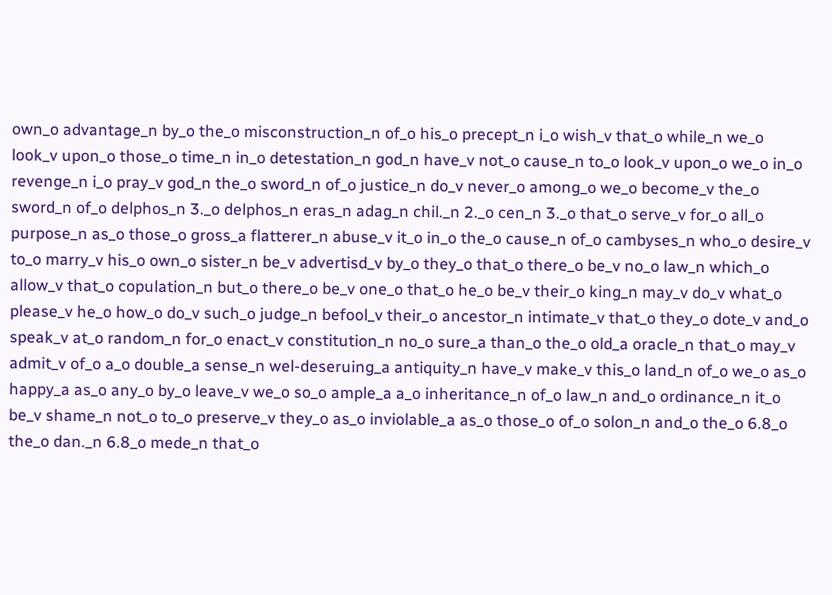own_o advantage_n by_o the_o misconstruction_n of_o his_o precept_n i_o wish_v that_o while_n we_o look_v upon_o those_o time_n in_o detestation_n god_n have_v not_o cause_n to_o look_v upon_o we_o in_o revenge_n i_o pray_v god_n the_o sword_n of_o justice_n do_v never_o among_o we_o become_v the_o sword_n of_o delphos_n 3._o delphos_n eras_n adag_n chil._n 2._o cen_n 3._o that_o serve_v for_o all_o purpose_n as_o those_o gross_a flatterer_n abuse_v it_o in_o the_o cause_n of_o cambyses_n who_o desire_v to_o marry_v his_o own_o sister_n be_v advertisd_v by_o they_o that_o there_o be_v no_o law_n which_o allow_v that_o copulation_n but_o there_o be_v one_o that_o he_o be_v their_o king_n may_v do_v what_o please_v he_o how_o do_v such_o judge_n befool_v their_o ancestor_n intimate_v that_o they_o dote_v and_o speak_v at_o random_n for_o enact_v constitution_n no_o sure_a than_o the_o old_a oracle_n that_o may_v admit_v of_o a_o double_a sense_n wel-deseruing_a antiquity_n have_v make_v this_o land_n of_o we_o as_o happy_a as_o any_o by_o leave_v we_o so_o ample_a a_o inheritance_n of_o law_n and_o ordinance_n it_o be_v shame_n not_o to_o preserve_v they_o as_o inviolable_a as_o those_o of_o solon_n and_o the_o 6.8_o the_o dan._n 6.8_o mede_n that_o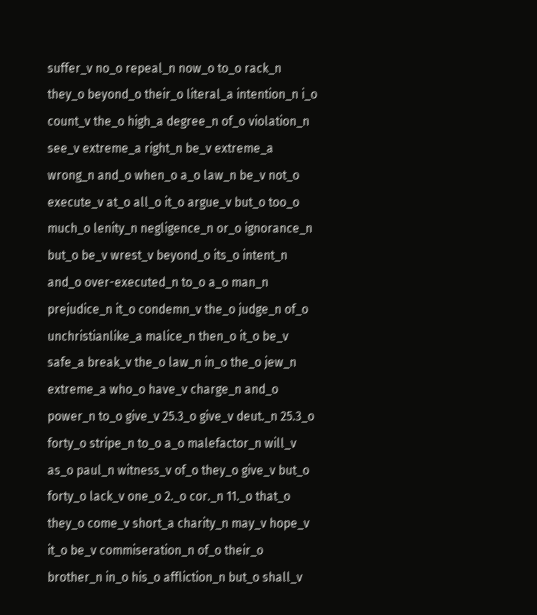suffer_v no_o repeal_n now_o to_o rack_n they_o beyond_o their_o literal_a intention_n i_o count_v the_o high_a degree_n of_o violation_n see_v extreme_a right_n be_v extreme_a wrong_n and_o when_o a_o law_n be_v not_o execute_v at_o all_o it_o argue_v but_o too_o much_o lenity_n negligence_n or_o ignorance_n but_o be_v wrest_v beyond_o its_o intent_n and_o over-executed_n to_o a_o man_n prejudice_n it_o condemn_v the_o judge_n of_o unchristianlike_a malice_n then_o it_o be_v safe_a break_v the_o law_n in_o the_o jew_n extreme_a who_o have_v charge_n and_o power_n to_o give_v 25.3_o give_v deut._n 25.3_o forty_o stripe_n to_o a_o malefactor_n will_v as_o paul_n witness_v of_o they_o give_v but_o forty_o lack_v one_o 2._o cor._n 11._o that_o they_o come_v short_a charity_n may_v hope_v it_o be_v commiseration_n of_o their_o brother_n in_o his_o affliction_n but_o shall_v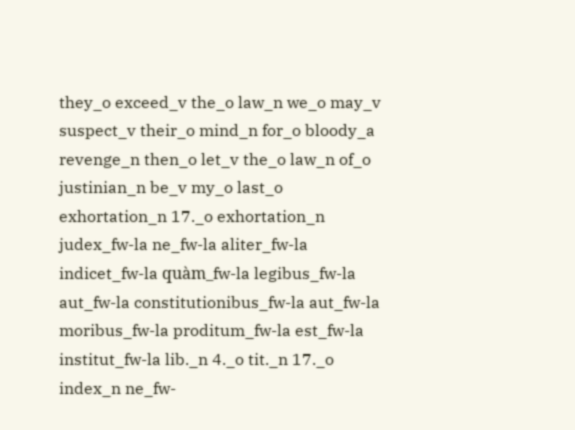they_o exceed_v the_o law_n we_o may_v suspect_v their_o mind_n for_o bloody_a revenge_n then_o let_v the_o law_n of_o justinian_n be_v my_o last_o exhortation_n 17._o exhortation_n judex_fw-la ne_fw-la aliter_fw-la indicet_fw-la quàm_fw-la legibus_fw-la aut_fw-la constitutionibus_fw-la aut_fw-la moribus_fw-la proditum_fw-la est_fw-la institut_fw-la lib._n 4._o tit._n 17._o index_n ne_fw-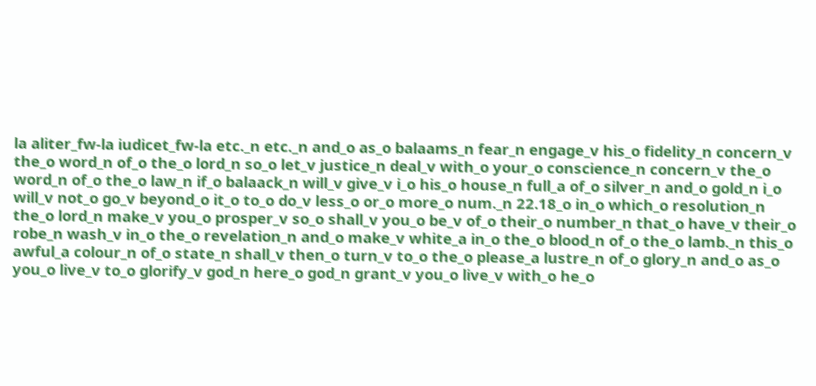la aliter_fw-la iudicet_fw-la etc._n etc._n and_o as_o balaams_n fear_n engage_v his_o fidelity_n concern_v the_o word_n of_o the_o lord_n so_o let_v justice_n deal_v with_o your_o conscience_n concern_v the_o word_n of_o the_o law_n if_o balaack_n will_v give_v i_o his_o house_n full_a of_o silver_n and_o gold_n i_o will_v not_o go_v beyond_o it_o to_o do_v less_o or_o more_o num._n 22.18_o in_o which_o resolution_n the_o lord_n make_v you_o prosper_v so_o shall_v you_o be_v of_o their_o number_n that_o have_v their_o robe_n wash_v in_o the_o revelation_n and_o make_v white_a in_o the_o blood_n of_o the_o lamb._n this_o awful_a colour_n of_o state_n shall_v then_o turn_v to_o the_o please_a lustre_n of_o glory_n and_o as_o you_o live_v to_o glorify_v god_n here_o god_n grant_v you_o live_v with_o he_o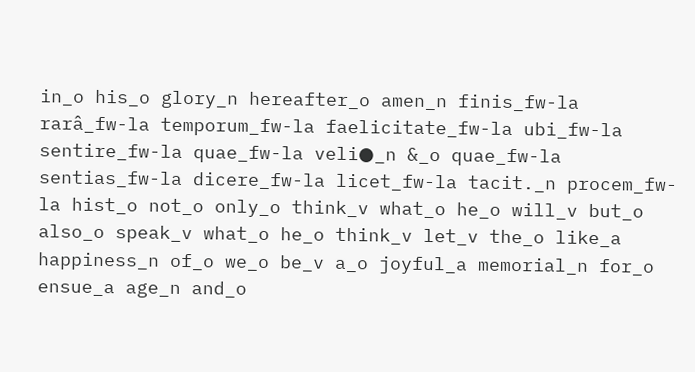in_o his_o glory_n hereafter_o amen_n finis_fw-la
rarâ_fw-la temporum_fw-la faelicitate_fw-la ubi_fw-la sentire_fw-la quae_fw-la veli●_n &_o quae_fw-la sentias_fw-la dicere_fw-la licet_fw-la tacit._n procem_fw-la hist_o not_o only_o think_v what_o he_o will_v but_o also_o speak_v what_o he_o think_v let_v the_o like_a happiness_n of_o we_o be_v a_o joyful_a memorial_n for_o ensue_a age_n and_o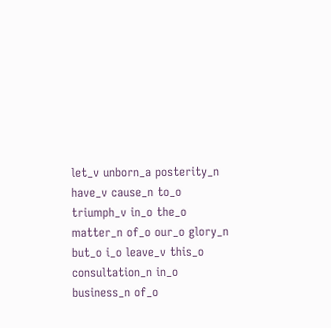let_v unborn_a posterity_n have_v cause_n to_o triumph_v in_o the_o matter_n of_o our_o glory_n but_o i_o leave_v this_o consultation_n in_o business_n of_o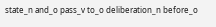state_n and_o pass_v to_o deliberation_n before_o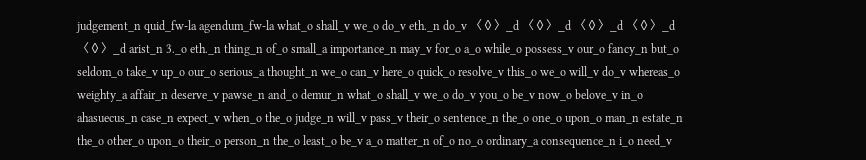judgement_n quid_fw-la agendum_fw-la what_o shall_v we_o do_v eth._n do_v 〈◊〉_d 〈◊〉_d 〈◊〉_d 〈◊〉_d 〈◊〉_d arist_n 3._o eth._n thing_n of_o small_a importance_n may_v for_o a_o while_o possess_v our_o fancy_n but_o seldom_o take_v up_o our_o serious_a thought_n we_o can_v here_o quick_o resolve_v this_o we_o will_v do_v whereas_o weighty_a affair_n deserve_v pawse_n and_o demur_n what_o shall_v we_o do_v you_o be_v now_o belove_v in_o ahasuecus_n case_n expect_v when_o the_o judge_n will_v pass_v their_o sentence_n the_o one_o upon_o man_n estate_n the_o other_o upon_o their_o person_n the_o least_o be_v a_o matter_n of_o no_o ordinary_a consequence_n i_o need_v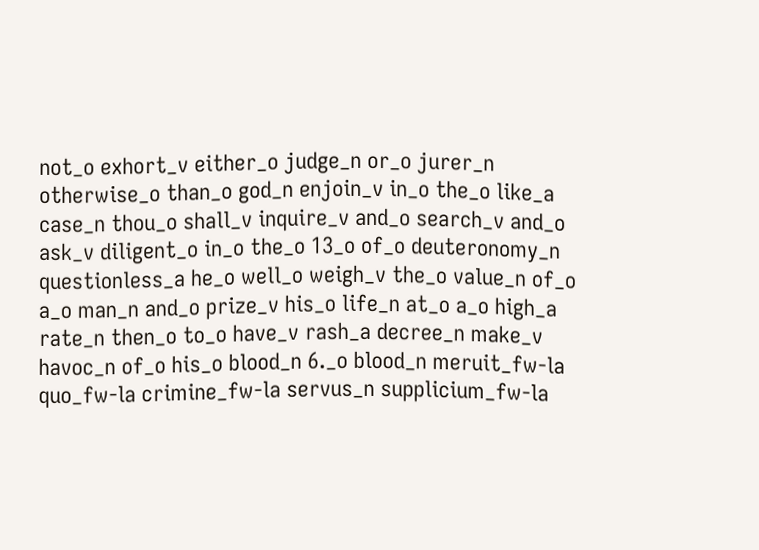not_o exhort_v either_o judge_n or_o jurer_n otherwise_o than_o god_n enjoin_v in_o the_o like_a case_n thou_o shall_v inquire_v and_o search_v and_o ask_v diligent_o in_o the_o 13_o of_o deuteronomy_n questionless_a he_o well_o weigh_v the_o value_n of_o a_o man_n and_o prize_v his_o life_n at_o a_o high_a rate_n then_o to_o have_v rash_a decree_n make_v havoc_n of_o his_o blood_n 6._o blood_n meruit_fw-la quo_fw-la crimine_fw-la servus_n supplicium_fw-la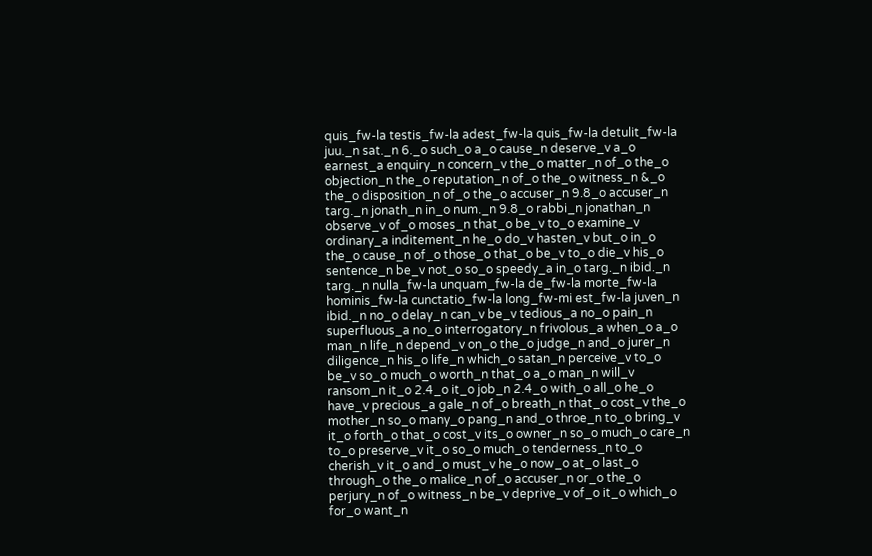quis_fw-la testis_fw-la adest_fw-la quis_fw-la detulit_fw-la juu._n sat._n 6._o such_o a_o cause_n deserve_v a_o earnest_a enquiry_n concern_v the_o matter_n of_o the_o objection_n the_o reputation_n of_o the_o witness_n &_o the_o disposition_n of_o the_o accuser_n 9.8_o accuser_n targ._n jonath_n in_o num._n 9.8_o rabbi_n jonathan_n observe_v of_o moses_n that_o be_v to_o examine_v ordinary_a inditement_n he_o do_v hasten_v but_o in_o the_o cause_n of_o those_o that_o be_v to_o die_v his_o sentence_n be_v not_o so_o speedy_a in_o targ._n ibid._n targ._n nulla_fw-la unquam_fw-la de_fw-la morte_fw-la hominis_fw-la cunctatio_fw-la long_fw-mi est_fw-la juven_n ibid._n no_o delay_n can_v be_v tedious_a no_o pain_n superfluous_a no_o interrogatory_n frivolous_a when_o a_o man_n life_n depend_v on_o the_o judge_n and_o jurer_n diligence_n his_o life_n which_o satan_n perceive_v to_o be_v so_o much_o worth_n that_o a_o man_n will_v ransom_n it_o 2.4_o it_o job_n 2.4_o with_o all_o he_o have_v precious_a gale_n of_o breath_n that_o cost_v the_o mother_n so_o many_o pang_n and_o throe_n to_o bring_v it_o forth_o that_o cost_v its_o owner_n so_o much_o care_n to_o preserve_v it_o so_o much_o tenderness_n to_o cherish_v it_o and_o must_v he_o now_o at_o last_o through_o the_o malice_n of_o accuser_n or_o the_o perjury_n of_o witness_n be_v deprive_v of_o it_o which_o for_o want_n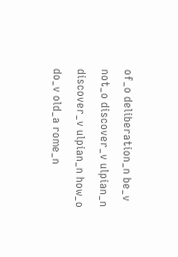of_o deliberation_n be_v not_o discover_v ulpian_n discover_v ulpian_n how_o do_v old_a rome_n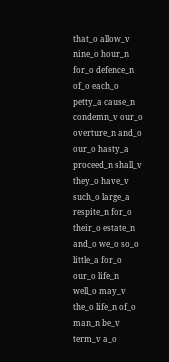that_o allow_v nine_o hour_n for_o defence_n of_o each_o petty_a cause_n condemn_v our_o overture_n and_o our_o hasty_a proceed_n shall_v they_o have_v such_o large_a respite_n for_o their_o estate_n and_o we_o so_o little_a for_o our_o life_n well_o may_v the_o life_n of_o man_n be_v term_v a_o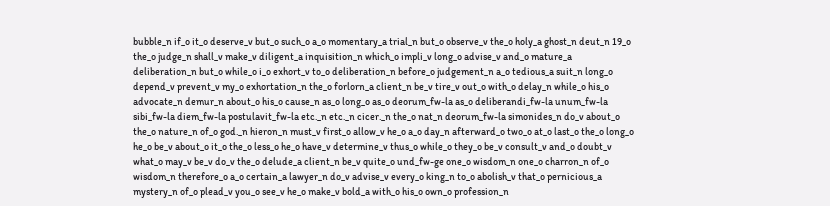bubble_n if_o it_o deserve_v but_o such_o a_o momentary_a trial_n but_o observe_v the_o holy_a ghost_n deut_n 19_o the_o judge_n shall_v make_v diligent_a inquisition_n which_o impli_v long_o advise_v and_o mature_a deliberation_n but_o while_o i_o exhort_v to_o deliberation_n before_o judgement_n a_o tedious_a suit_n long_o depend_v prevent_v my_o exhortation_n the_o forlorn_a client_n be_v tire_v out_o with_o delay_n while_o his_o advocate_n demur_n about_o his_o cause_n as_o long_o as_o deorum_fw-la as_o deliberandi_fw-la unum_fw-la sibi_fw-la diem_fw-la postulavit_fw-la etc._n etc._n cicer._n the_o nat_n deorum_fw-la simonides_n do_v about_o the_o nature_n of_o god._n hieron_n must_v first_o allow_v he_o a_o day_n afterward_o two_o at_o last_o the_o long_o he_o be_v about_o it_o the_o less_o he_o have_v determine_v thus_o while_o they_o be_v consult_v and_o doubt_v what_o may_v be_v do_v the_o delude_a client_n be_v quite_o und_fw-ge one_o wisdom_n one_o charron_n of_o wisdom_n therefore_o a_o certain_a lawyer_n do_v advise_v every_o king_n to_o abolish_v that_o pernicious_a mystery_n of_o plead_v you_o see_v he_o make_v bold_a with_o his_o own_o profession_n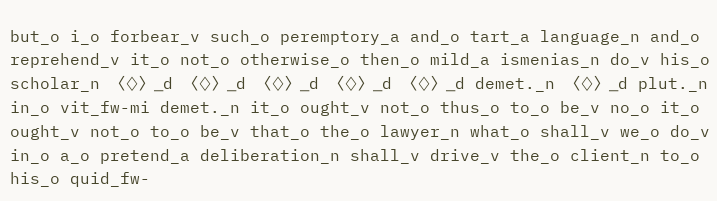but_o i_o forbear_v such_o peremptory_a and_o tart_a language_n and_o reprehend_v it_o not_o otherwise_o then_o mild_a ismenias_n do_v his_o scholar_n 〈◊〉_d 〈◊〉_d 〈◊〉_d 〈◊〉_d 〈◊〉_d demet._n 〈◊〉_d plut._n in_o vit_fw-mi demet._n it_o ought_v not_o thus_o to_o be_v no_o it_o ought_v not_o to_o be_v that_o the_o lawyer_n what_o shall_v we_o do_v in_o a_o pretend_a deliberation_n shall_v drive_v the_o client_n to_o his_o quid_fw-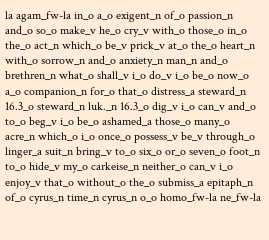la agam_fw-la in_o a_o exigent_n of_o passion_n and_o so_o make_v he_o cry_v with_o those_o in_o the_o act_n which_o be_v prick_v at_o the_o heart_n with_o sorrow_n and_o anxiety_n man_n and_o brethren_n what_o shall_v i_o do_v i_o be_o now_o a_o companion_n for_o that_o distress_a steward_n 16.3_o steward_n luk._n 16.3_o dig_v i_o can_v and_o to_o beg_v i_o be_o ashamed_a those_o many_o acre_n which_o i_o once_o possess_v be_v through_o linger_a suit_n bring_v to_o six_o or_o seven_o foot_n to_o hide_v my_o carkeise_n neither_o can_v i_o enjoy_v that_o without_o the_o submiss_a epitaph_n of_o cyrus_n time_n cyrus_n o_o homo_fw-la ne_fw-la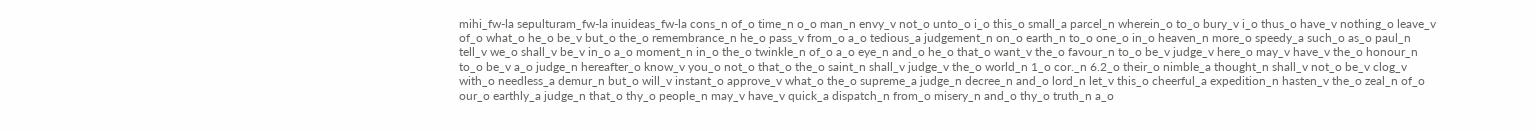mihi_fw-la sepulturam_fw-la inuideas_fw-la cons_n of_o time_n o_o man_n envy_v not_o unto_o i_o this_o small_a parcel_n wherein_o to_o bury_v i_o thus_o have_v nothing_o leave_v of_o what_o he_o be_v but_o the_o remembrance_n he_o pass_v from_o a_o tedious_a judgement_n on_o earth_n to_o one_o in_o heaven_n more_o speedy_a such_o as_o paul_n tell_v we_o shall_v be_v in_o a_o moment_n in_o the_o twinkle_n of_o a_o eye_n and_o he_o that_o want_v the_o favour_n to_o be_v judge_v here_o may_v have_v the_o honour_n to_o be_v a_o judge_n hereafter_o know_v you_o not_o that_o the_o saint_n shall_v judge_v the_o world_n 1_o cor._n 6.2_o their_o nimble_a thought_n shall_v not_o be_v clog_v with_o needless_a demur_n but_o will_v instant_o approve_v what_o the_o supreme_a judge_n decree_n and_o lord_n let_v this_o cheerful_a expedition_n hasten_v the_o zeal_n of_o our_o earthly_a judge_n that_o thy_o people_n may_v have_v quick_a dispatch_n from_o misery_n and_o thy_o truth_n a_o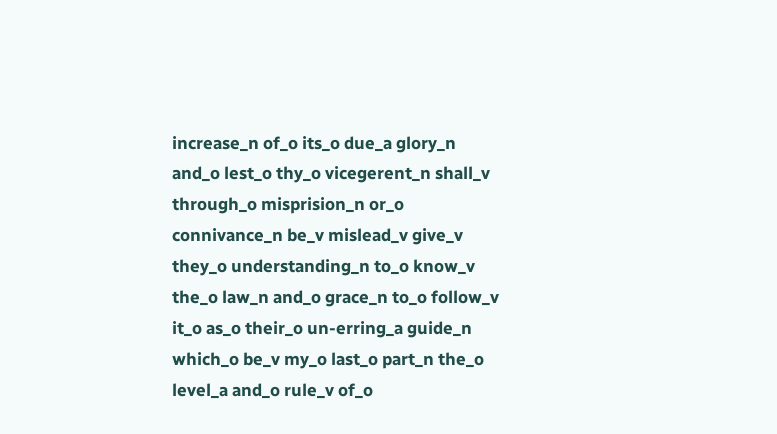increase_n of_o its_o due_a glory_n and_o lest_o thy_o vicegerent_n shall_v through_o misprision_n or_o connivance_n be_v mislead_v give_v they_o understanding_n to_o know_v the_o law_n and_o grace_n to_o follow_v it_o as_o their_o un-erring_a guide_n which_o be_v my_o last_o part_n the_o level_a and_o rule_v of_o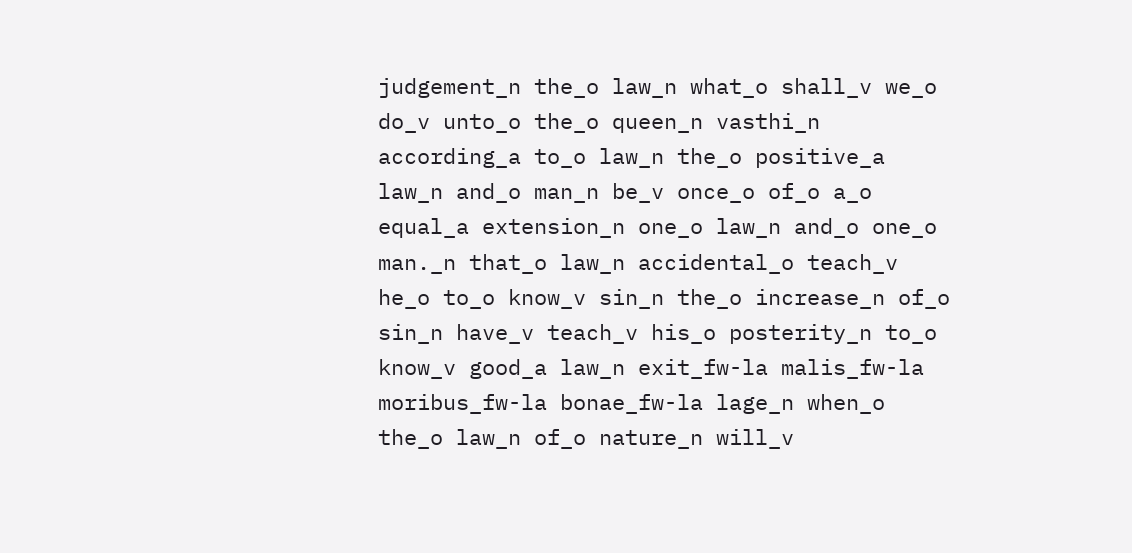judgement_n the_o law_n what_o shall_v we_o do_v unto_o the_o queen_n vasthi_n according_a to_o law_n the_o positive_a law_n and_o man_n be_v once_o of_o a_o equal_a extension_n one_o law_n and_o one_o man._n that_o law_n accidental_o teach_v he_o to_o know_v sin_n the_o increase_n of_o sin_n have_v teach_v his_o posterity_n to_o know_v good_a law_n exit_fw-la malis_fw-la moribus_fw-la bonae_fw-la lage_n when_o the_o law_n of_o nature_n will_v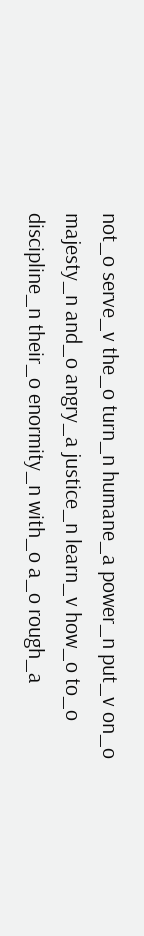not_o serve_v the_o turn_n humane_a power_n put_v on_o majesty_n and_o angry_a justice_n learn_v how_o to_o discipline_n their_o enormity_n with_o a_o rough_a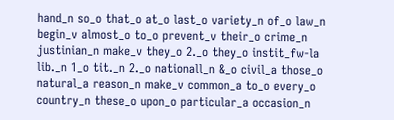hand_n so_o that_o at_o last_o variety_n of_o law_n begin_v almost_o to_o prevent_v their_o crime_n justinian_n make_v they_o 2._o they_o instit_fw-la lib._n 1_o tit._n 2._o nationall_n &_o civil_a those_o natural_a reason_n make_v common_a to_o every_o country_n these_o upon_o particular_a occasion_n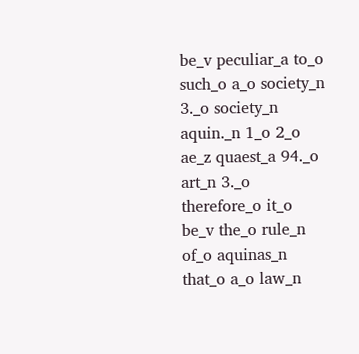be_v peculiar_a to_o such_o a_o society_n 3._o society_n aquin._n 1_o 2_o ae_z quaest_a 94._o art_n 3._o therefore_o it_o be_v the_o rule_n of_o aquinas_n that_o a_o law_n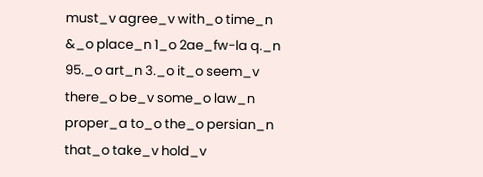must_v agree_v with_o time_n &_o place_n 1_o 2ae_fw-la q._n 95._o art_n 3._o it_o seem_v there_o be_v some_o law_n proper_a to_o the_o persian_n that_o take_v hold_v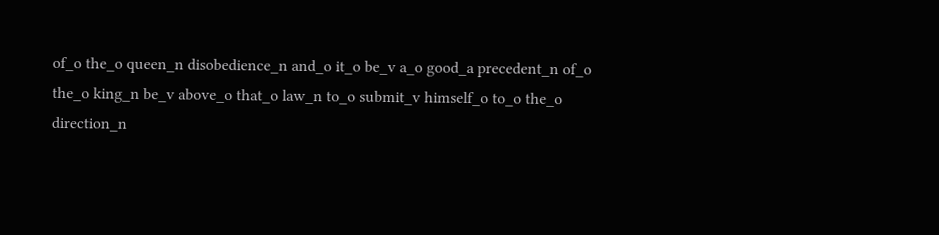of_o the_o queen_n disobedience_n and_o it_o be_v a_o good_a precedent_n of_o the_o king_n be_v above_o that_o law_n to_o submit_v himself_o to_o the_o direction_n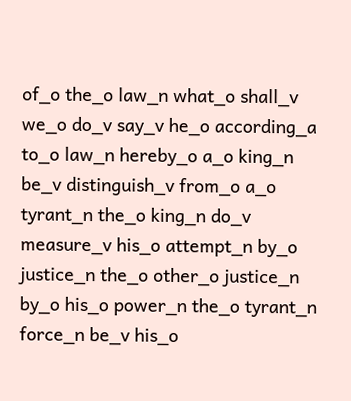of_o the_o law_n what_o shall_v we_o do_v say_v he_o according_a to_o law_n hereby_o a_o king_n be_v distinguish_v from_o a_o tyrant_n the_o king_n do_v measure_v his_o attempt_n by_o justice_n the_o other_o justice_n by_o his_o power_n the_o tyrant_n force_n be_v his_o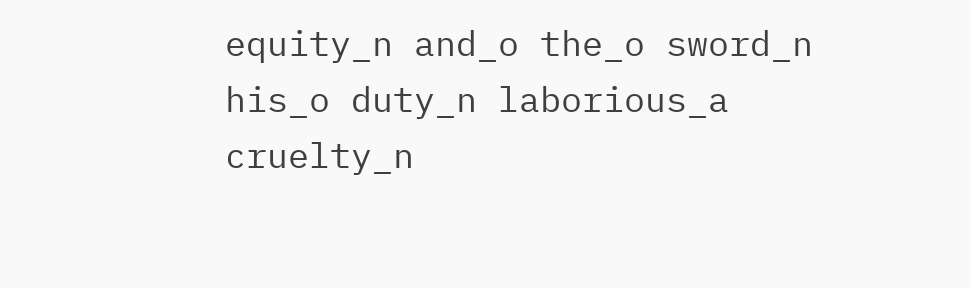equity_n and_o the_o sword_n his_o duty_n laborious_a cruelty_n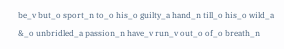be_v but_o sport_n to_o his_o guilty_a hand_n till_o his_o wild_a &_o unbridled_a passion_n have_v run_v out_o of_o breath_n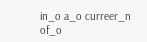in_o a_o curreer_n of_o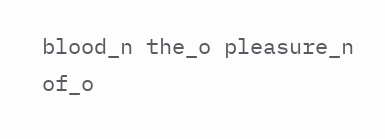blood_n the_o pleasure_n of_o